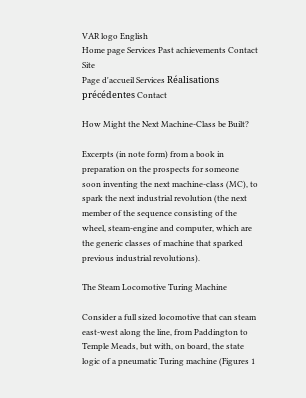VAR logo English
Home page Services Past achievements Contact Site
Page d'accueil Services Réalisations précédentes Contact

How Might the Next Machine-Class be Built?

Excerpts (in note form) from a book in preparation on the prospects for someone soon inventing the next machine-class (MC), to spark the next industrial revolution (the next member of the sequence consisting of the wheel, steam-engine and computer, which are the generic classes of machine that sparked previous industrial revolutions).

The Steam Locomotive Turing Machine

Consider a full sized locomotive that can steam east-west along the line, from Paddington to Temple Meads, but with, on board, the state logic of a pneumatic Turing machine (Figures 1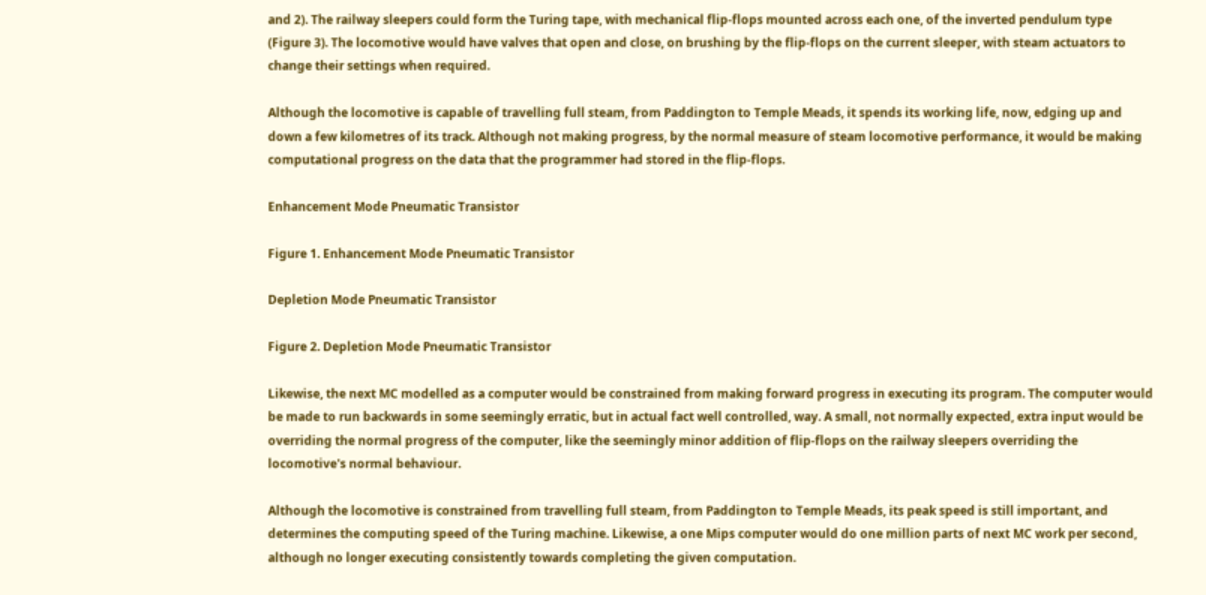and 2). The railway sleepers could form the Turing tape, with mechanical flip-flops mounted across each one, of the inverted pendulum type (Figure 3). The locomotive would have valves that open and close, on brushing by the flip-flops on the current sleeper, with steam actuators to change their settings when required.

Although the locomotive is capable of travelling full steam, from Paddington to Temple Meads, it spends its working life, now, edging up and down a few kilometres of its track. Although not making progress, by the normal measure of steam locomotive performance, it would be making computational progress on the data that the programmer had stored in the flip-flops.

Enhancement Mode Pneumatic Transistor

Figure 1. Enhancement Mode Pneumatic Transistor

Depletion Mode Pneumatic Transistor

Figure 2. Depletion Mode Pneumatic Transistor

Likewise, the next MC modelled as a computer would be constrained from making forward progress in executing its program. The computer would be made to run backwards in some seemingly erratic, but in actual fact well controlled, way. A small, not normally expected, extra input would be overriding the normal progress of the computer, like the seemingly minor addition of flip-flops on the railway sleepers overriding the locomotive's normal behaviour.

Although the locomotive is constrained from travelling full steam, from Paddington to Temple Meads, its peak speed is still important, and determines the computing speed of the Turing machine. Likewise, a one Mips computer would do one million parts of next MC work per second, although no longer executing consistently towards completing the given computation.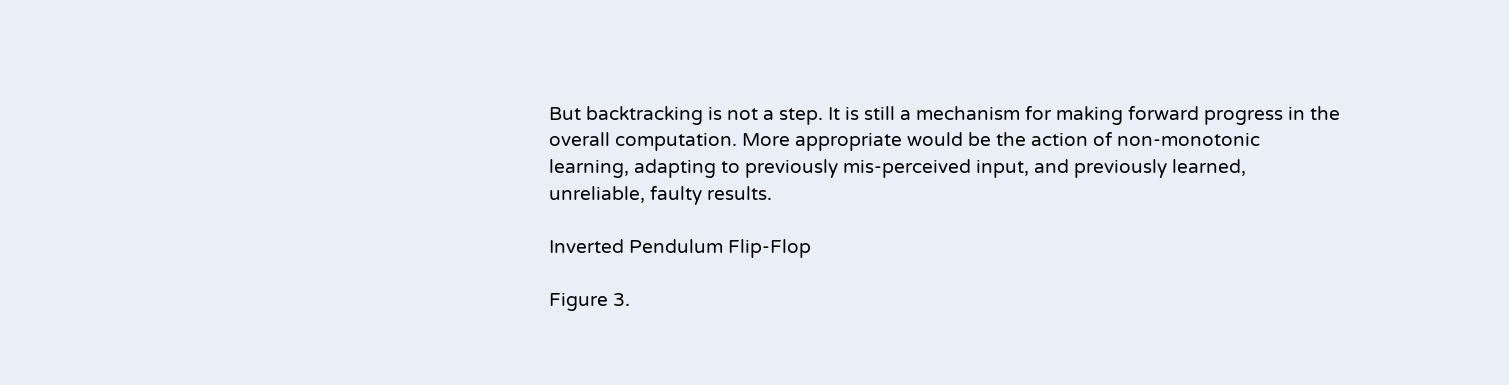But backtracking is not a step. It is still a mechanism for making forward progress in the overall computation. More appropriate would be the action of non-monotonic learning, adapting to previously mis-perceived input, and previously learned, unreliable, faulty results.

Inverted Pendulum Flip-Flop

Figure 3.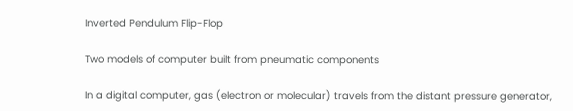Inverted Pendulum Flip-Flop

Two models of computer built from pneumatic components

In a digital computer, gas (electron or molecular) travels from the distant pressure generator,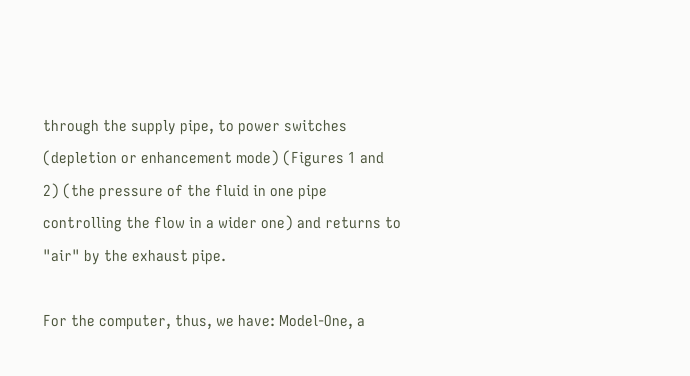through the supply pipe, to power switches (depletion or enhancement mode) (Figures 1 and 2) (the pressure of the fluid in one pipe controlling the flow in a wider one) and returns to "air" by the exhaust pipe.

For the computer, thus, we have: Model-One, a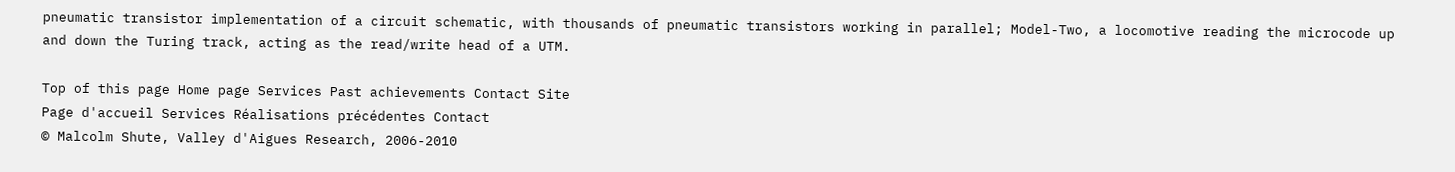pneumatic transistor implementation of a circuit schematic, with thousands of pneumatic transistors working in parallel; Model-Two, a locomotive reading the microcode up and down the Turing track, acting as the read/write head of a UTM.

Top of this page Home page Services Past achievements Contact Site
Page d'accueil Services Réalisations précédentes Contact
© Malcolm Shute, Valley d'Aigues Research, 2006-2010